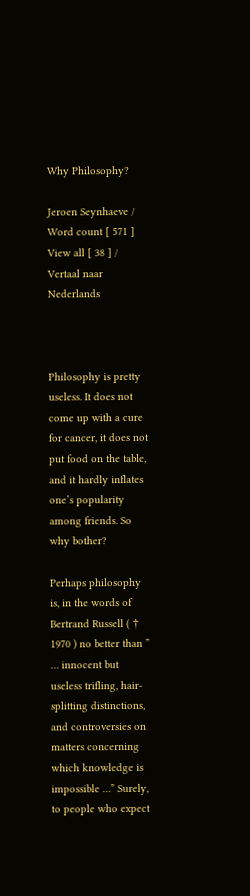Why Philosophy?

Jeroen Seynhaeve / Word count [ 571 ] View all [ 38 ] / Vertaal naar Nederlands



Philosophy is pretty useless. It does not come up with a cure for cancer, it does not put food on the table, and it hardly inflates one’s popularity among friends. So why bother?

Perhaps philosophy is, in the words of Bertrand Russell ( † 1970 ) no better than ” … innocent but useless trifling, hair-splitting distinctions, and controversies on matters concerning which knowledge is impossible …” Surely, to people who expect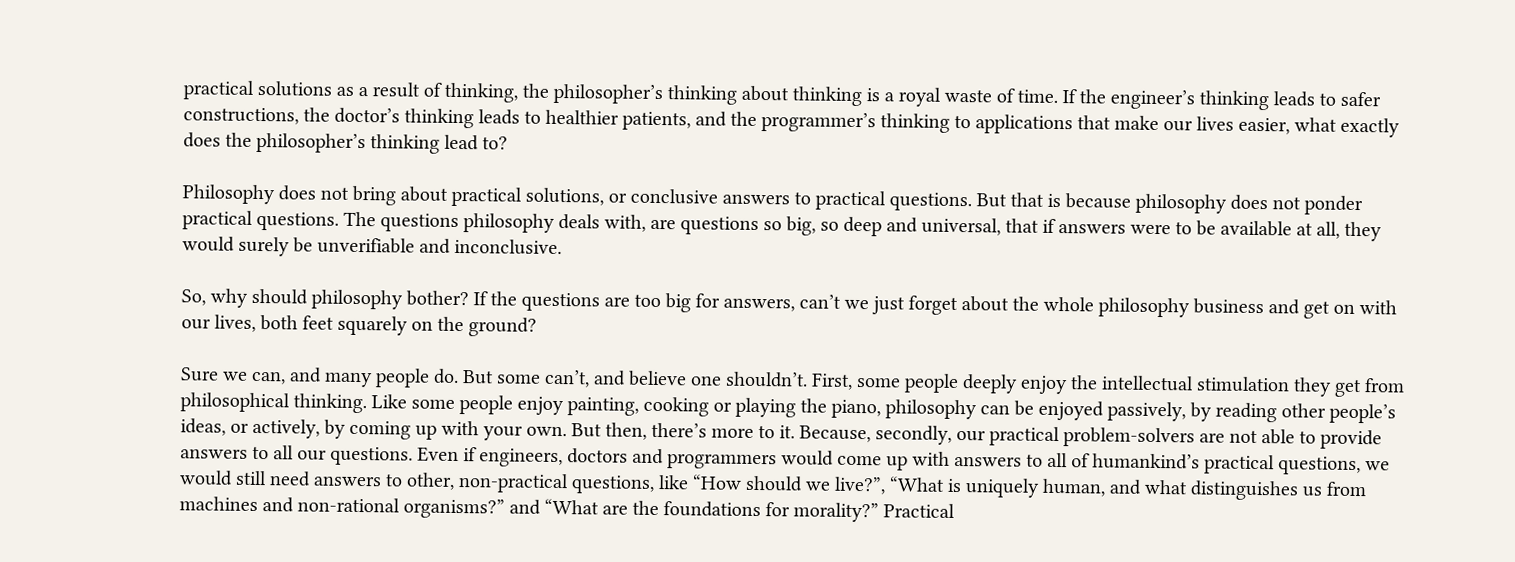practical solutions as a result of thinking, the philosopher’s thinking about thinking is a royal waste of time. If the engineer’s thinking leads to safer constructions, the doctor’s thinking leads to healthier patients, and the programmer’s thinking to applications that make our lives easier, what exactly does the philosopher’s thinking lead to?

Philosophy does not bring about practical solutions, or conclusive answers to practical questions. But that is because philosophy does not ponder practical questions. The questions philosophy deals with, are questions so big, so deep and universal, that if answers were to be available at all, they would surely be unverifiable and inconclusive.

So, why should philosophy bother? If the questions are too big for answers, can’t we just forget about the whole philosophy business and get on with our lives, both feet squarely on the ground?

Sure we can, and many people do. But some can’t, and believe one shouldn’t. First, some people deeply enjoy the intellectual stimulation they get from philosophical thinking. Like some people enjoy painting, cooking or playing the piano, philosophy can be enjoyed passively, by reading other people’s ideas, or actively, by coming up with your own. But then, there’s more to it. Because, secondly, our practical problem-solvers are not able to provide answers to all our questions. Even if engineers, doctors and programmers would come up with answers to all of humankind’s practical questions, we would still need answers to other, non-practical questions, like “How should we live?”, “What is uniquely human, and what distinguishes us from machines and non-rational organisms?” and “What are the foundations for morality?” Practical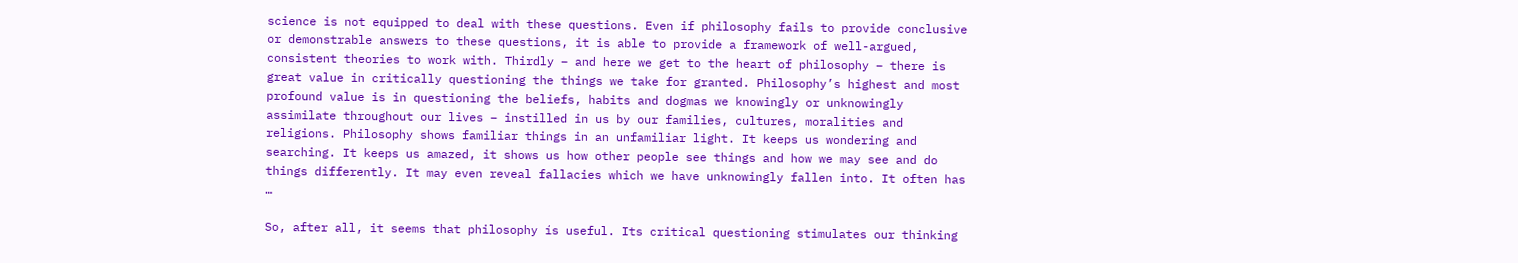science is not equipped to deal with these questions. Even if philosophy fails to provide conclusive or demonstrable answers to these questions, it is able to provide a framework of well-argued, consistent theories to work with. Thirdly – and here we get to the heart of philosophy – there is great value in critically questioning the things we take for granted. Philosophy’s highest and most profound value is in questioning the beliefs, habits and dogmas we knowingly or unknowingly assimilate throughout our lives – instilled in us by our families, cultures, moralities and religions. Philosophy shows familiar things in an unfamiliar light. It keeps us wondering and searching. It keeps us amazed, it shows us how other people see things and how we may see and do things differently. It may even reveal fallacies which we have unknowingly fallen into. It often has …

So, after all, it seems that philosophy ís useful. Its critical questioning stimulates our thinking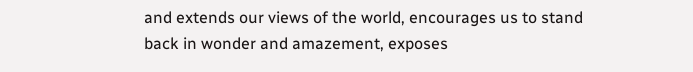and extends our views of the world, encourages us to stand back in wonder and amazement, exposes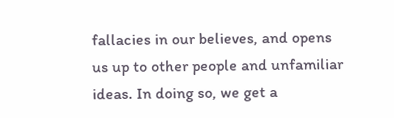fallacies in our believes, and opens us up to other people and unfamiliar ideas. In doing so, we get a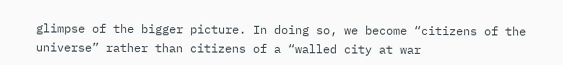glimpse of the bigger picture. In doing so, we become “citizens of the universe” rather than citizens of a “walled city at war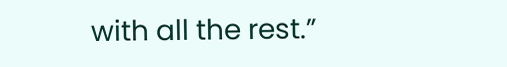with all the rest.”